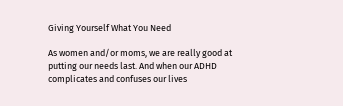Giving Yourself What You Need

As women and/or moms, we are really good at putting our needs last. And when our ADHD complicates and confuses our lives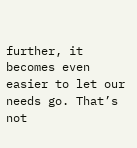further, it becomes even easier to let our needs go. That’s not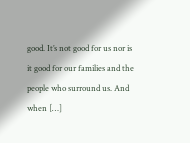good. It’s not good for us nor is it good for our families and the people who surround us. And when […]